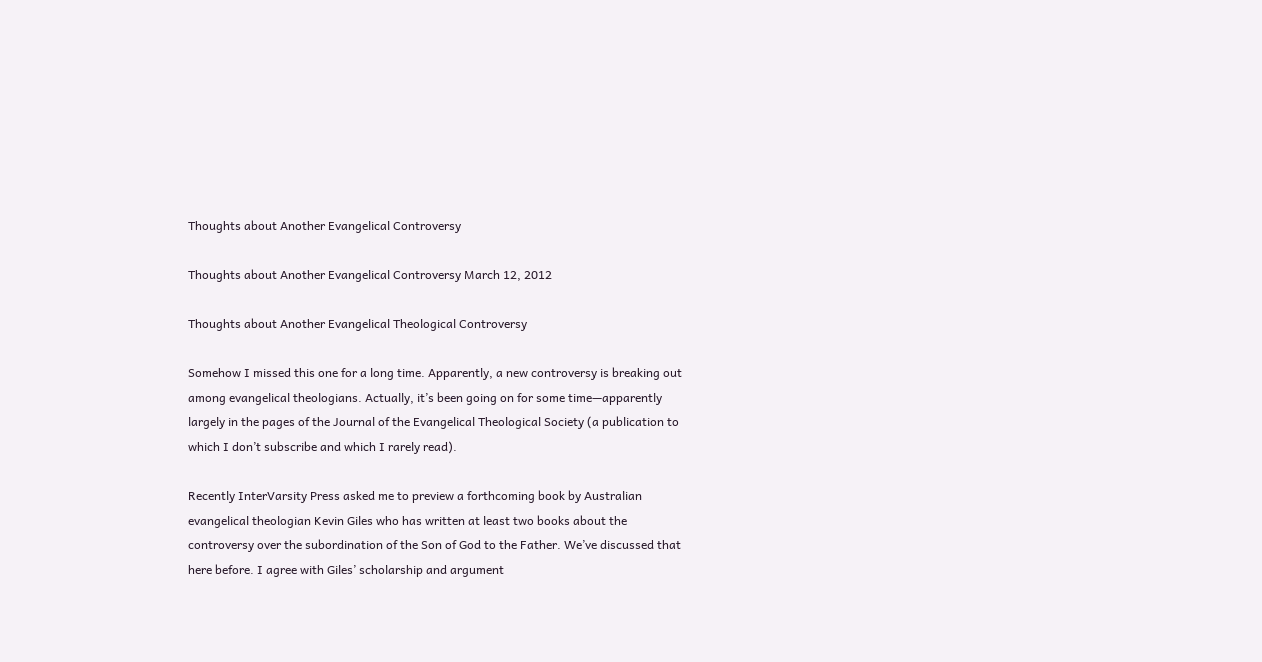Thoughts about Another Evangelical Controversy

Thoughts about Another Evangelical Controversy March 12, 2012

Thoughts about Another Evangelical Theological Controversy

Somehow I missed this one for a long time. Apparently, a new controversy is breaking out among evangelical theologians. Actually, it’s been going on for some time—apparently largely in the pages of the Journal of the Evangelical Theological Society (a publication to which I don’t subscribe and which I rarely read).

Recently InterVarsity Press asked me to preview a forthcoming book by Australian evangelical theologian Kevin Giles who has written at least two books about the controversy over the subordination of the Son of God to the Father. We’ve discussed that here before. I agree with Giles’ scholarship and argument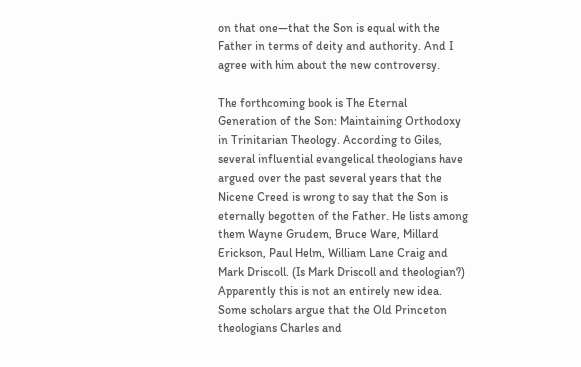on that one—that the Son is equal with the Father in terms of deity and authority. And I agree with him about the new controversy.

The forthcoming book is The Eternal Generation of the Son: Maintaining Orthodoxy in Trinitarian Theology. According to Giles, several influential evangelical theologians have argued over the past several years that the Nicene Creed is wrong to say that the Son is eternally begotten of the Father. He lists among them Wayne Grudem, Bruce Ware, Millard Erickson, Paul Helm, William Lane Craig and Mark Driscoll. (Is Mark Driscoll and theologian?) Apparently this is not an entirely new idea. Some scholars argue that the Old Princeton theologians Charles and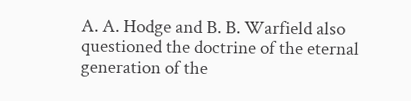A. A. Hodge and B. B. Warfield also questioned the doctrine of the eternal generation of the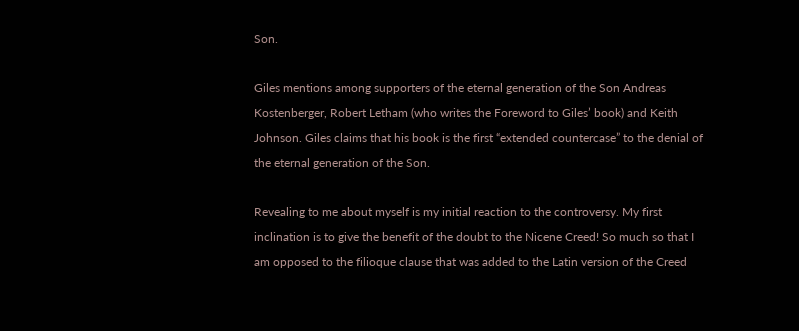Son.

Giles mentions among supporters of the eternal generation of the Son Andreas Kostenberger, Robert Letham (who writes the Foreword to Giles’ book) and Keith Johnson. Giles claims that his book is the first “extended countercase” to the denial of the eternal generation of the Son.

Revealing to me about myself is my initial reaction to the controversy. My first inclination is to give the benefit of the doubt to the Nicene Creed! So much so that I am opposed to the filioque clause that was added to the Latin version of the Creed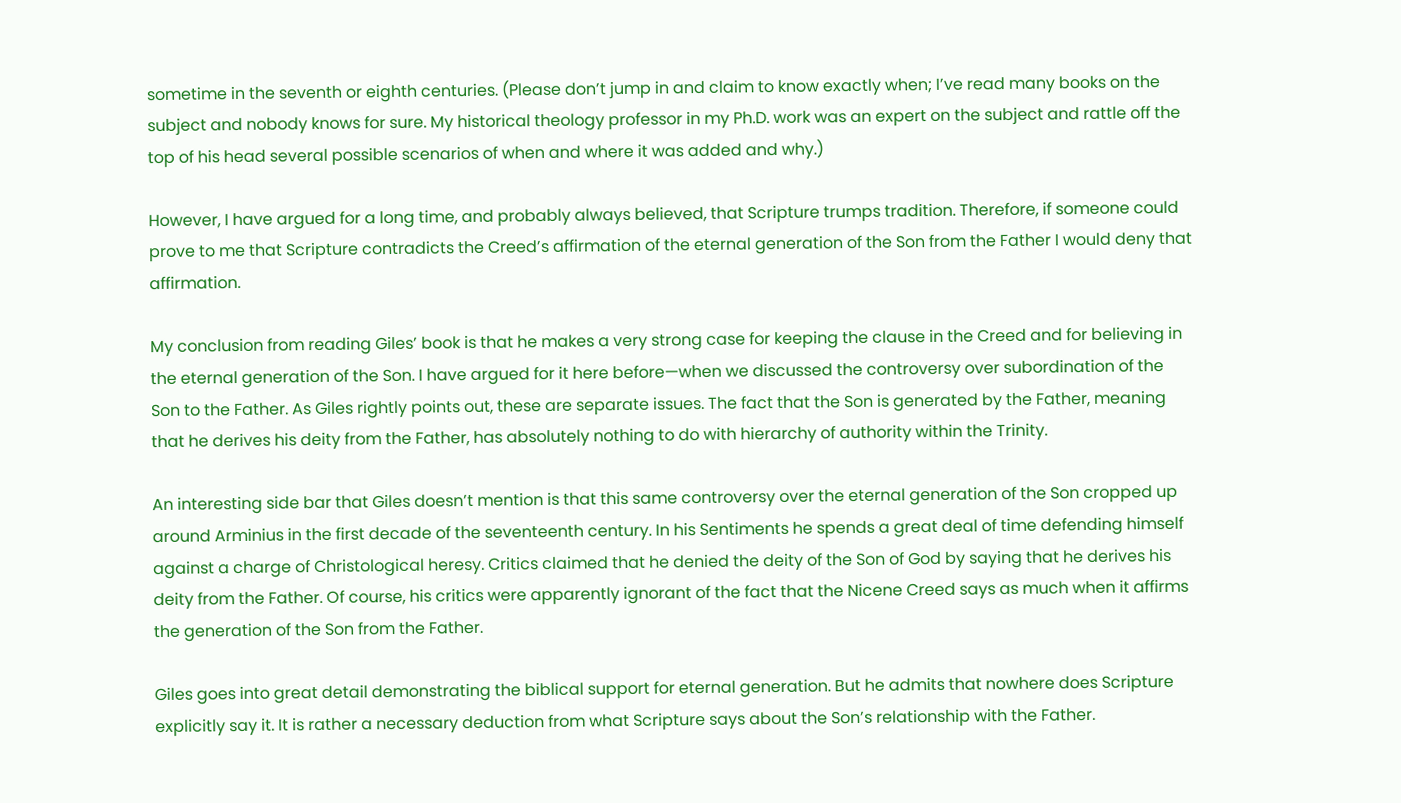sometime in the seventh or eighth centuries. (Please don’t jump in and claim to know exactly when; I’ve read many books on the subject and nobody knows for sure. My historical theology professor in my Ph.D. work was an expert on the subject and rattle off the top of his head several possible scenarios of when and where it was added and why.)

However, I have argued for a long time, and probably always believed, that Scripture trumps tradition. Therefore, if someone could prove to me that Scripture contradicts the Creed’s affirmation of the eternal generation of the Son from the Father I would deny that affirmation.

My conclusion from reading Giles’ book is that he makes a very strong case for keeping the clause in the Creed and for believing in the eternal generation of the Son. I have argued for it here before—when we discussed the controversy over subordination of the Son to the Father. As Giles rightly points out, these are separate issues. The fact that the Son is generated by the Father, meaning that he derives his deity from the Father, has absolutely nothing to do with hierarchy of authority within the Trinity.

An interesting side bar that Giles doesn’t mention is that this same controversy over the eternal generation of the Son cropped up around Arminius in the first decade of the seventeenth century. In his Sentiments he spends a great deal of time defending himself against a charge of Christological heresy. Critics claimed that he denied the deity of the Son of God by saying that he derives his deity from the Father. Of course, his critics were apparently ignorant of the fact that the Nicene Creed says as much when it affirms the generation of the Son from the Father.

Giles goes into great detail demonstrating the biblical support for eternal generation. But he admits that nowhere does Scripture explicitly say it. It is rather a necessary deduction from what Scripture says about the Son’s relationship with the Father.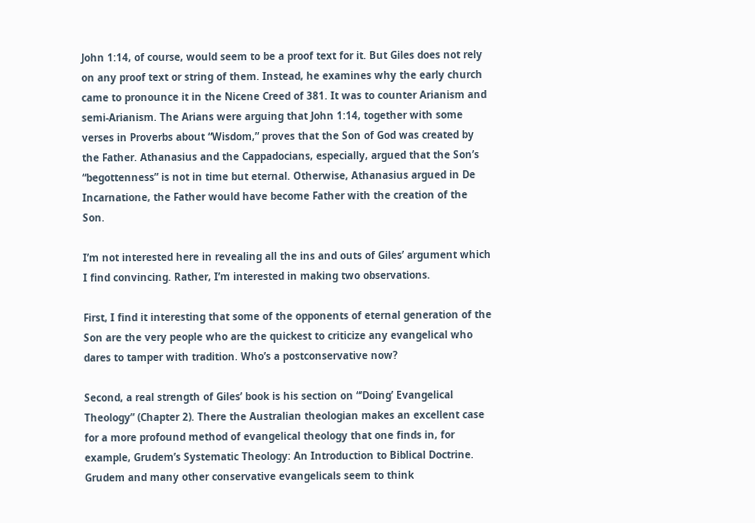John 1:14, of course, would seem to be a proof text for it. But Giles does not rely on any proof text or string of them. Instead, he examines why the early church came to pronounce it in the Nicene Creed of 381. It was to counter Arianism and semi-Arianism. The Arians were arguing that John 1:14, together with some verses in Proverbs about “Wisdom,” proves that the Son of God was created by the Father. Athanasius and the Cappadocians, especially, argued that the Son’s “begottenness” is not in time but eternal. Otherwise, Athanasius argued in De Incarnatione, the Father would have become Father with the creation of the Son.

I’m not interested here in revealing all the ins and outs of Giles’ argument which I find convincing. Rather, I’m interested in making two observations.

First, I find it interesting that some of the opponents of eternal generation of the Son are the very people who are the quickest to criticize any evangelical who dares to tamper with tradition. Who’s a postconservative now?

Second, a real strength of Giles’ book is his section on “’Doing’ Evangelical Theology” (Chapter 2). There the Australian theologian makes an excellent case for a more profound method of evangelical theology that one finds in, for example, Grudem’s Systematic Theology: An Introduction to Biblical Doctrine. Grudem and many other conservative evangelicals seem to think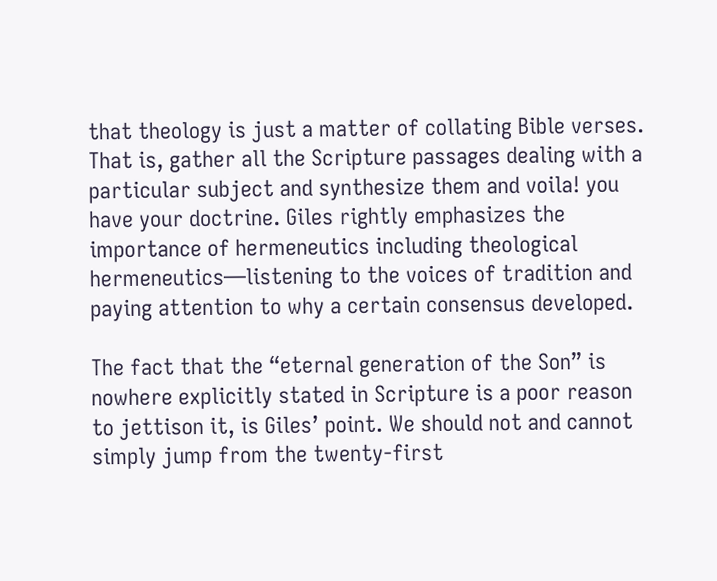that theology is just a matter of collating Bible verses. That is, gather all the Scripture passages dealing with a particular subject and synthesize them and voila! you have your doctrine. Giles rightly emphasizes the importance of hermeneutics including theological hermeneutics—listening to the voices of tradition and paying attention to why a certain consensus developed.

The fact that the “eternal generation of the Son” is nowhere explicitly stated in Scripture is a poor reason to jettison it, is Giles’ point. We should not and cannot simply jump from the twenty-first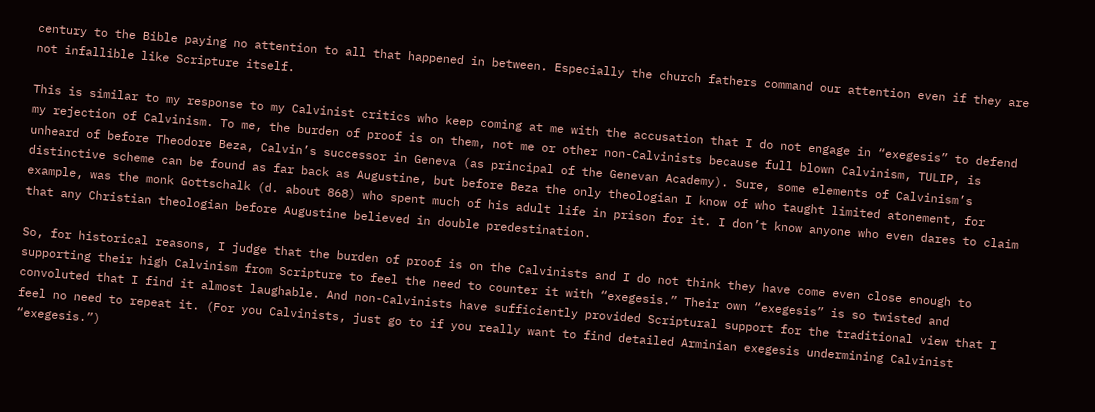century to the Bible paying no attention to all that happened in between. Especially the church fathers command our attention even if they are not infallible like Scripture itself.

This is similar to my response to my Calvinist critics who keep coming at me with the accusation that I do not engage in “exegesis” to defend my rejection of Calvinism. To me, the burden of proof is on them, not me or other non-Calvinists because full blown Calvinism, TULIP, is unheard of before Theodore Beza, Calvin’s successor in Geneva (as principal of the Genevan Academy). Sure, some elements of Calvinism’s distinctive scheme can be found as far back as Augustine, but before Beza the only theologian I know of who taught limited atonement, for example, was the monk Gottschalk (d. about 868) who spent much of his adult life in prison for it. I don’t know anyone who even dares to claim that any Christian theologian before Augustine believed in double predestination.

So, for historical reasons, I judge that the burden of proof is on the Calvinists and I do not think they have come even close enough to supporting their high Calvinism from Scripture to feel the need to counter it with “exegesis.” Their own “exegesis” is so twisted and convoluted that I find it almost laughable. And non-Calvinists have sufficiently provided Scriptural support for the traditional view that I feel no need to repeat it. (For you Calvinists, just go to if you really want to find detailed Arminian exegesis undermining Calvinist “exegesis.”)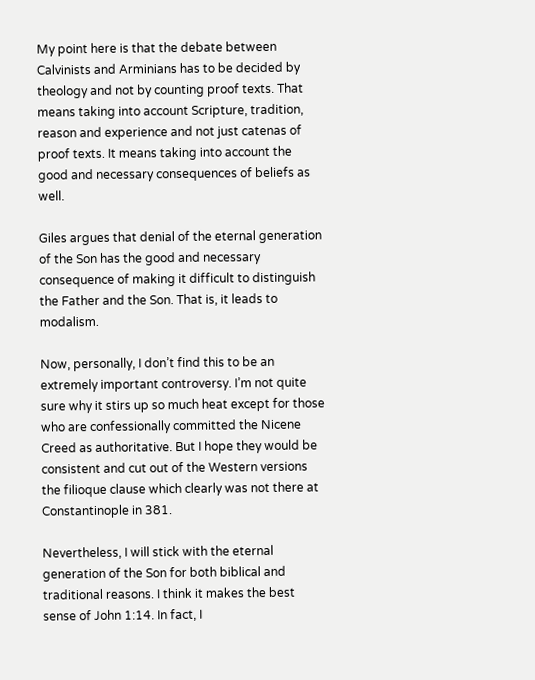My point here is that the debate between Calvinists and Arminians has to be decided by theology and not by counting proof texts. That means taking into account Scripture, tradition, reason and experience and not just catenas of proof texts. It means taking into account the good and necessary consequences of beliefs as well.

Giles argues that denial of the eternal generation of the Son has the good and necessary consequence of making it difficult to distinguish the Father and the Son. That is, it leads to modalism.

Now, personally, I don’t find this to be an extremely important controversy. I’m not quite sure why it stirs up so much heat except for those who are confessionally committed the Nicene Creed as authoritative. But I hope they would be consistent and cut out of the Western versions the filioque clause which clearly was not there at Constantinople in 381.

Nevertheless, I will stick with the eternal generation of the Son for both biblical and traditional reasons. I think it makes the best sense of John 1:14. In fact, I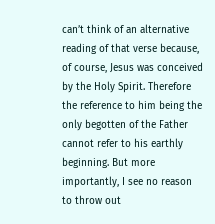can’t think of an alternative reading of that verse because, of course, Jesus was conceived by the Holy Spirit. Therefore the reference to him being the only begotten of the Father cannot refer to his earthly beginning. But more importantly, I see no reason to throw out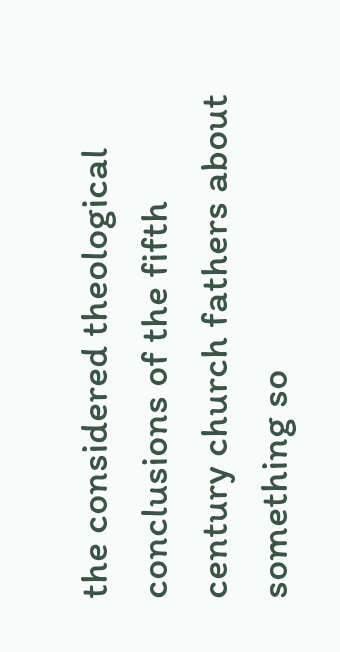the considered theological conclusions of the fifth century church fathers about something so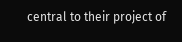central to their project of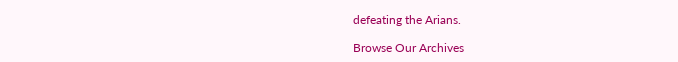defeating the Arians.

Browse Our Archives